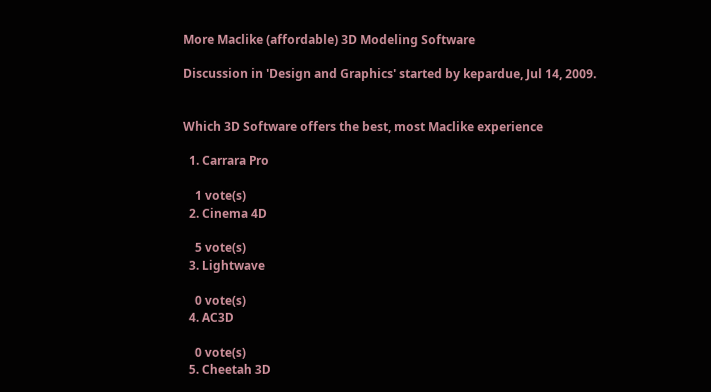More Maclike (affordable) 3D Modeling Software

Discussion in 'Design and Graphics' started by kepardue, Jul 14, 2009.


Which 3D Software offers the best, most Maclike experience

  1. Carrara Pro

    1 vote(s)
  2. Cinema 4D

    5 vote(s)
  3. Lightwave

    0 vote(s)
  4. AC3D

    0 vote(s)
  5. Cheetah 3D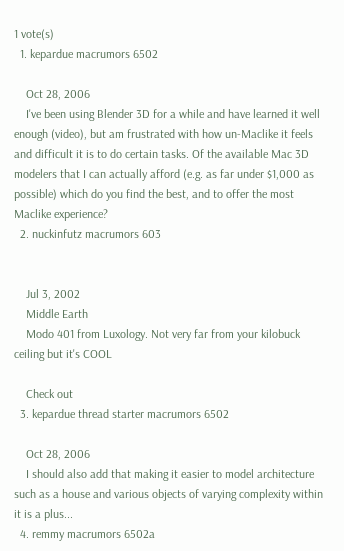1 vote(s)
  1. kepardue macrumors 6502

    Oct 28, 2006
    I've been using Blender 3D for a while and have learned it well enough (video), but am frustrated with how un-Maclike it feels and difficult it is to do certain tasks. Of the available Mac 3D modelers that I can actually afford (e.g. as far under $1,000 as possible) which do you find the best, and to offer the most Maclike experience?
  2. nuckinfutz macrumors 603


    Jul 3, 2002
    Middle Earth
    Modo 401 from Luxology. Not very far from your kilobuck ceiling but it's COOL

    Check out
  3. kepardue thread starter macrumors 6502

    Oct 28, 2006
    I should also add that making it easier to model architecture such as a house and various objects of varying complexity within it is a plus...
  4. remmy macrumors 6502a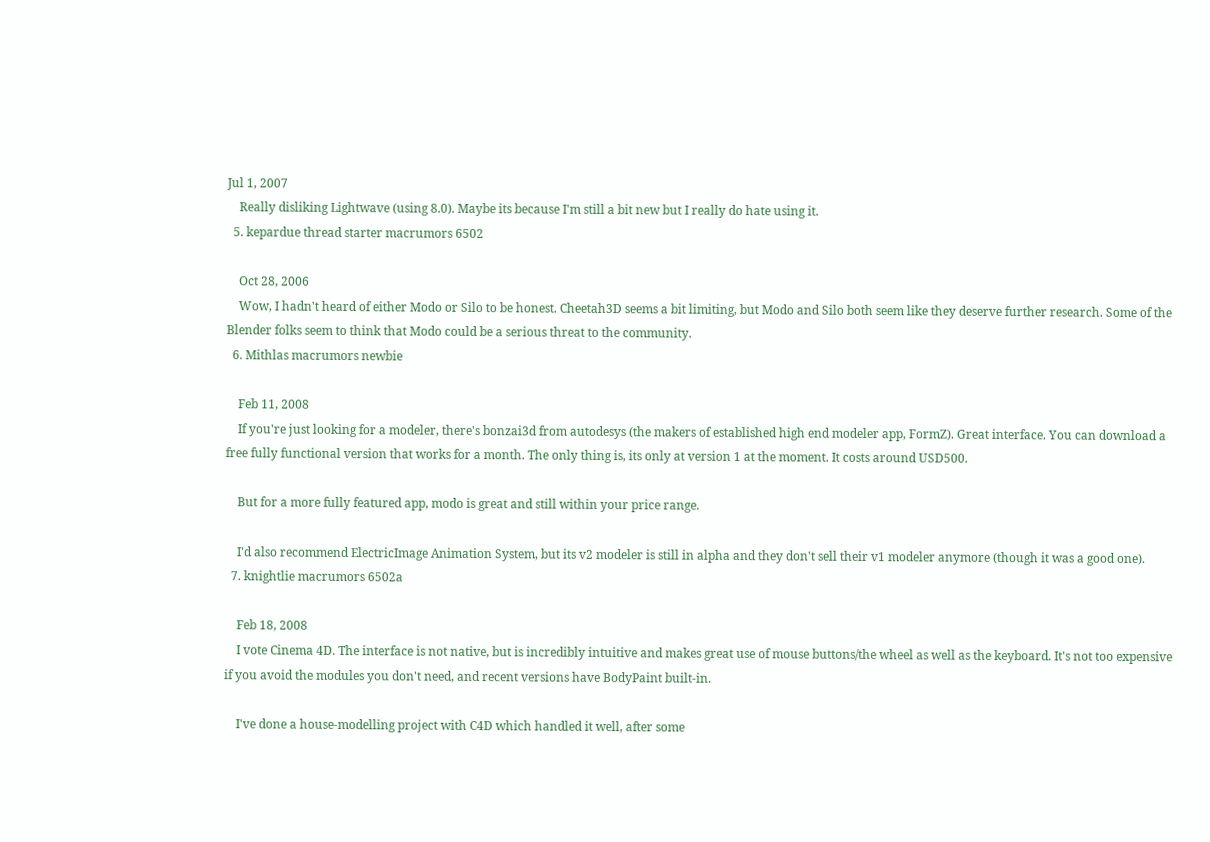Jul 1, 2007
    Really disliking Lightwave (using 8.0). Maybe its because I'm still a bit new but I really do hate using it.
  5. kepardue thread starter macrumors 6502

    Oct 28, 2006
    Wow, I hadn't heard of either Modo or Silo to be honest. Cheetah3D seems a bit limiting, but Modo and Silo both seem like they deserve further research. Some of the Blender folks seem to think that Modo could be a serious threat to the community.
  6. Mithlas macrumors newbie

    Feb 11, 2008
    If you're just looking for a modeler, there's bonzai3d from autodesys (the makers of established high end modeler app, FormZ). Great interface. You can download a free fully functional version that works for a month. The only thing is, its only at version 1 at the moment. It costs around USD500.

    But for a more fully featured app, modo is great and still within your price range.

    I'd also recommend ElectricImage Animation System, but its v2 modeler is still in alpha and they don't sell their v1 modeler anymore (though it was a good one).
  7. knightlie macrumors 6502a

    Feb 18, 2008
    I vote Cinema 4D. The interface is not native, but is incredibly intuitive and makes great use of mouse buttons/the wheel as well as the keyboard. It's not too expensive if you avoid the modules you don't need, and recent versions have BodyPaint built-in.

    I've done a house-modelling project with C4D which handled it well, after some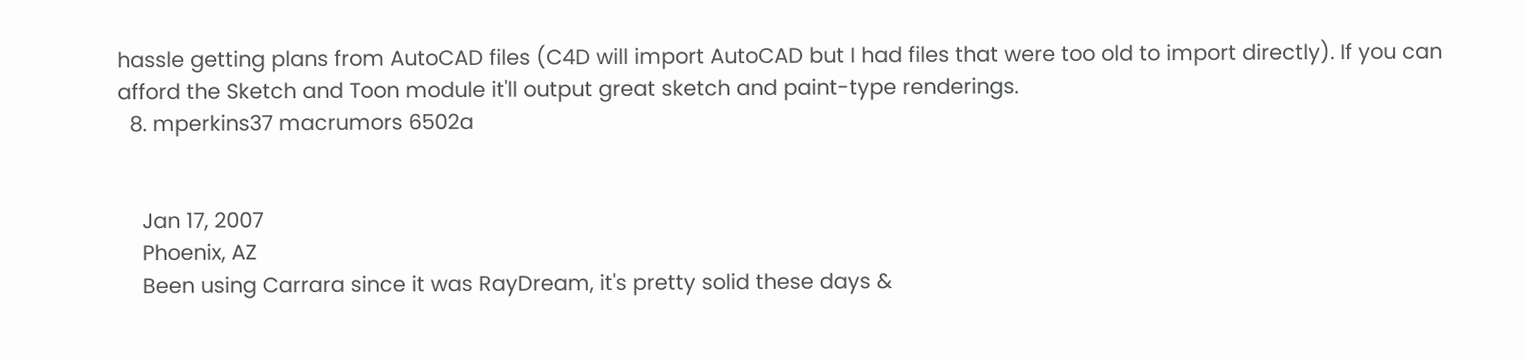hassle getting plans from AutoCAD files (C4D will import AutoCAD but I had files that were too old to import directly). If you can afford the Sketch and Toon module it'll output great sketch and paint-type renderings.
  8. mperkins37 macrumors 6502a


    Jan 17, 2007
    Phoenix, AZ
    Been using Carrara since it was RayDream, it's pretty solid these days &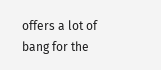offers a lot of bang for the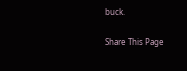buck.

Share This Page